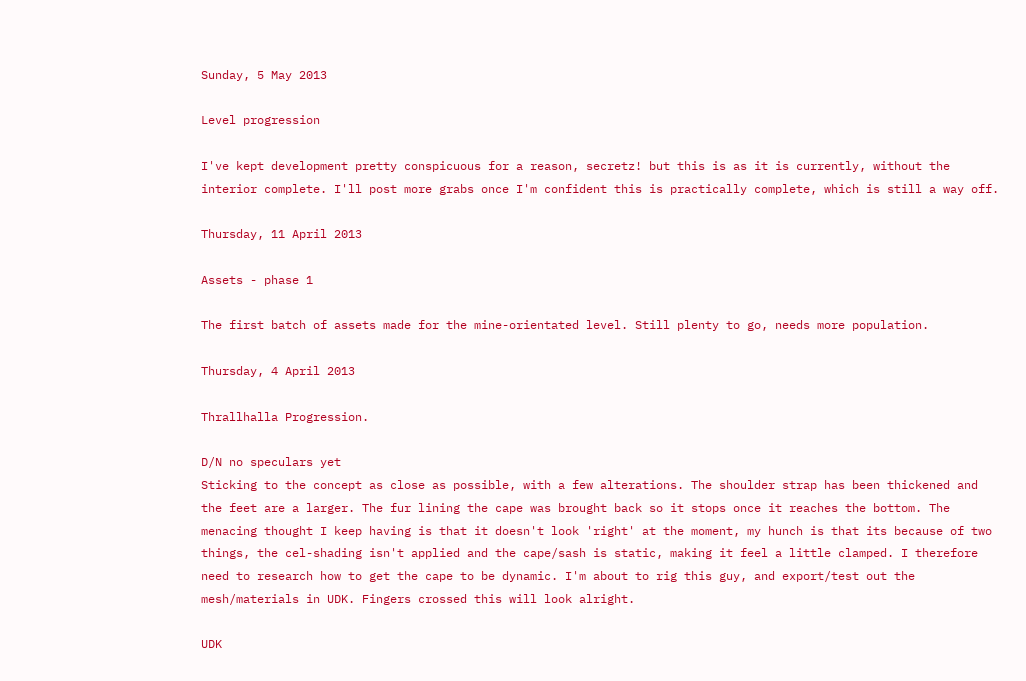Sunday, 5 May 2013

Level progression

I've kept development pretty conspicuous for a reason, secretz! but this is as it is currently, without the interior complete. I'll post more grabs once I'm confident this is practically complete, which is still a way off.

Thursday, 11 April 2013

Assets - phase 1

The first batch of assets made for the mine-orientated level. Still plenty to go, needs more population.

Thursday, 4 April 2013

Thrallhalla Progression.

D/N no speculars yet
Sticking to the concept as close as possible, with a few alterations. The shoulder strap has been thickened and the feet are a larger. The fur lining the cape was brought back so it stops once it reaches the bottom. The menacing thought I keep having is that it doesn't look 'right' at the moment, my hunch is that its because of two things, the cel-shading isn't applied and the cape/sash is static, making it feel a little clamped. I therefore need to research how to get the cape to be dynamic. I'm about to rig this guy, and export/test out the mesh/materials in UDK. Fingers crossed this will look alright.

UDK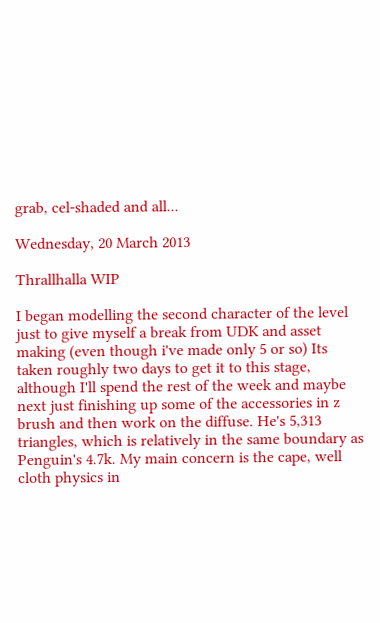grab, cel-shaded and all...

Wednesday, 20 March 2013

Thrallhalla WIP

I began modelling the second character of the level just to give myself a break from UDK and asset making (even though i've made only 5 or so) Its taken roughly two days to get it to this stage, although I'll spend the rest of the week and maybe next just finishing up some of the accessories in z brush and then work on the diffuse. He's 5,313 triangles, which is relatively in the same boundary as Penguin's 4.7k. My main concern is the cape, well cloth physics in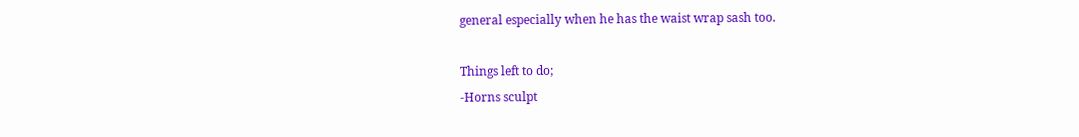general especially when he has the waist wrap sash too.

Things left to do;
-Horns sculpt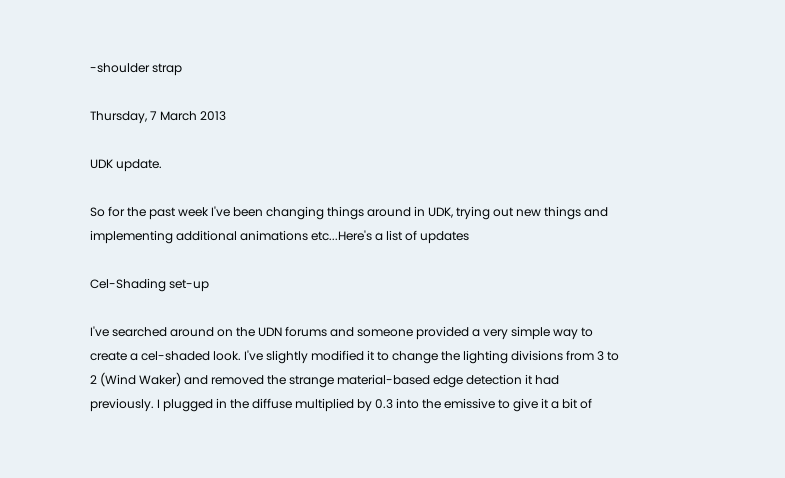-shoulder strap

Thursday, 7 March 2013

UDK update.

So for the past week I've been changing things around in UDK, trying out new things and implementing additional animations etc...Here's a list of updates

Cel-Shading set-up

I've searched around on the UDN forums and someone provided a very simple way to create a cel-shaded look. I've slightly modified it to change the lighting divisions from 3 to 2 (Wind Waker) and removed the strange material-based edge detection it had previously. I plugged in the diffuse multiplied by 0.3 into the emissive to give it a bit of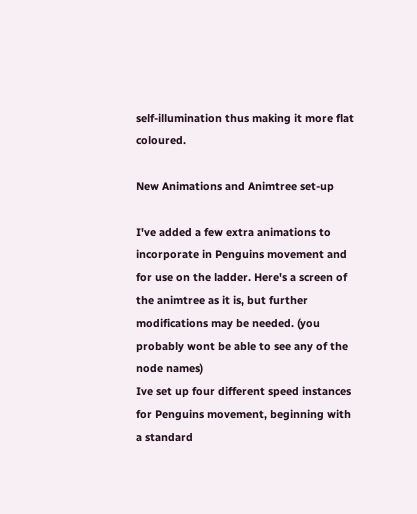self-illumination thus making it more flat coloured.

New Animations and Animtree set-up

I've added a few extra animations to incorporate in Penguins movement and for use on the ladder. Here's a screen of the animtree as it is, but further modifications may be needed. (you probably wont be able to see any of the node names)
Ive set up four different speed instances for Penguins movement, beginning with a standard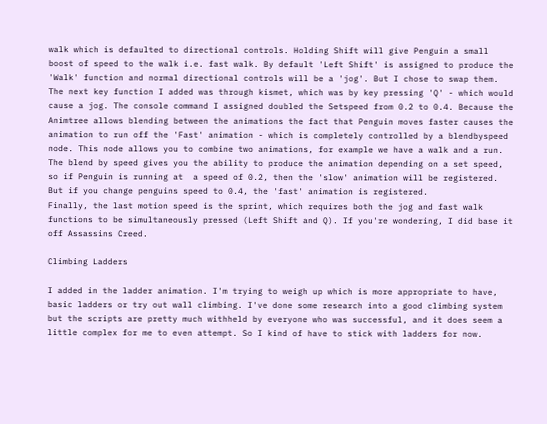walk which is defaulted to directional controls. Holding Shift will give Penguin a small boost of speed to the walk i.e. fast walk. By default 'Left Shift' is assigned to produce the 'Walk' function and normal directional controls will be a 'jog'. But I chose to swap them. The next key function I added was through kismet, which was by key pressing 'Q' - which would cause a jog. The console command I assigned doubled the Setspeed from 0.2 to 0.4. Because the Animtree allows blending between the animations the fact that Penguin moves faster causes the animation to run off the 'Fast' animation - which is completely controlled by a blendbyspeed node. This node allows you to combine two animations, for example we have a walk and a run. The blend by speed gives you the ability to produce the animation depending on a set speed, so if Penguin is running at  a speed of 0.2, then the 'slow' animation will be registered. But if you change penguins speed to 0.4, the 'fast' animation is registered.
Finally, the last motion speed is the sprint, which requires both the jog and fast walk functions to be simultaneously pressed (Left Shift and Q). If you're wondering, I did base it off Assassins Creed.

Climbing Ladders

I added in the ladder animation. I'm trying to weigh up which is more appropriate to have, basic ladders or try out wall climbing. I've done some research into a good climbing system but the scripts are pretty much withheld by everyone who was successful, and it does seem a little complex for me to even attempt. So I kind of have to stick with ladders for now.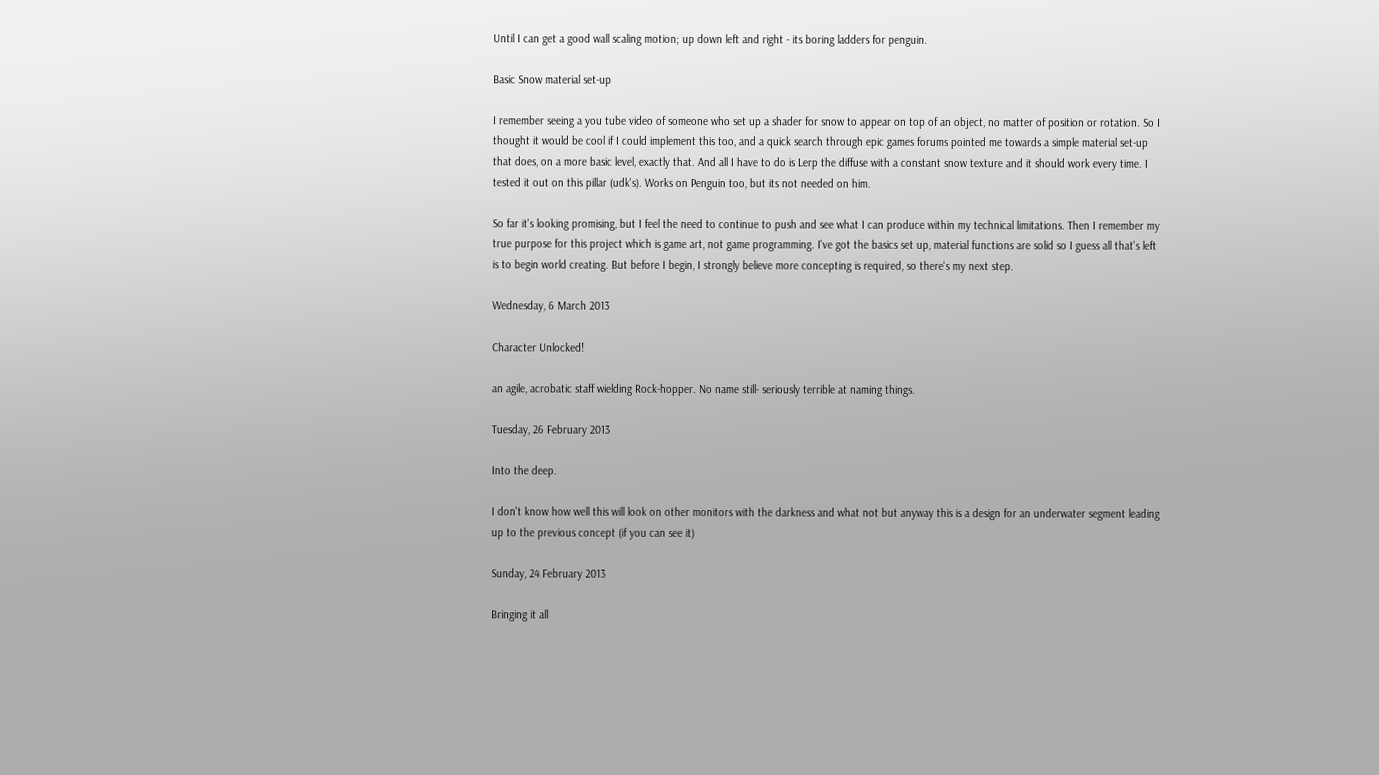Until I can get a good wall scaling motion; up down left and right - its boring ladders for penguin.

Basic Snow material set-up

I remember seeing a you tube video of someone who set up a shader for snow to appear on top of an object, no matter of position or rotation. So I thought it would be cool if I could implement this too, and a quick search through epic games forums pointed me towards a simple material set-up that does, on a more basic level, exactly that. And all I have to do is Lerp the diffuse with a constant snow texture and it should work every time. I tested it out on this pillar (udk's). Works on Penguin too, but its not needed on him.

So far it's looking promising, but I feel the need to continue to push and see what I can produce within my technical limitations. Then I remember my true purpose for this project which is game art, not game programming. I've got the basics set up, material functions are solid so I guess all that's left is to begin world creating. But before I begin, I strongly believe more concepting is required, so there's my next step.

Wednesday, 6 March 2013

Character Unlocked!

an agile, acrobatic staff wielding Rock-hopper. No name still- seriously terrible at naming things.

Tuesday, 26 February 2013

Into the deep.

I don't know how well this will look on other monitors with the darkness and what not but anyway this is a design for an underwater segment leading up to the previous concept (if you can see it)

Sunday, 24 February 2013

Bringing it all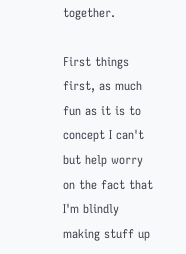together.

First things first, as much fun as it is to concept I can't but help worry on the fact that I'm blindly making stuff up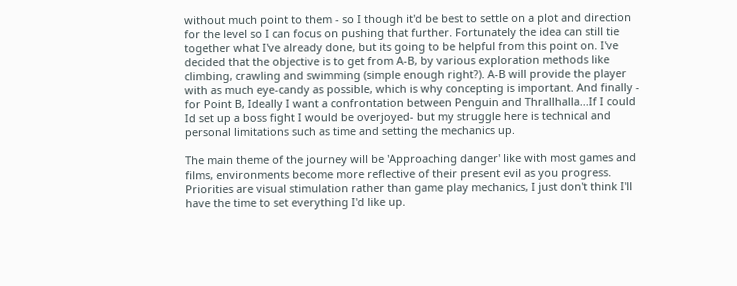without much point to them - so I though it'd be best to settle on a plot and direction for the level so I can focus on pushing that further. Fortunately the idea can still tie together what I've already done, but its going to be helpful from this point on. I've decided that the objective is to get from A-B, by various exploration methods like climbing, crawling and swimming (simple enough right?). A-B will provide the player with as much eye-candy as possible, which is why concepting is important. And finally - for Point B, Ideally I want a confrontation between Penguin and Thrallhalla...If I could Id set up a boss fight I would be overjoyed- but my struggle here is technical and personal limitations such as time and setting the mechanics up.

The main theme of the journey will be 'Approaching danger' like with most games and films, environments become more reflective of their present evil as you progress. Priorities are visual stimulation rather than game play mechanics, I just don't think I'll have the time to set everything I'd like up.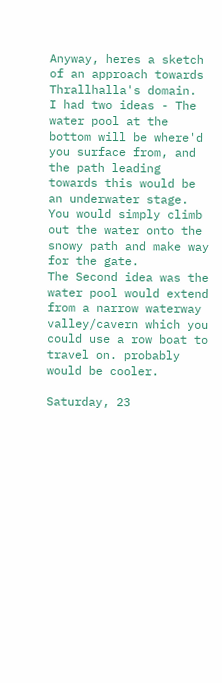Anyway, heres a sketch of an approach towards Thrallhalla's domain.
I had two ideas - The water pool at the bottom will be where'd you surface from, and the path leading towards this would be an underwater stage. You would simply climb out the water onto the snowy path and make way for the gate.
The Second idea was the water pool would extend from a narrow waterway valley/cavern which you could use a row boat to travel on. probably would be cooler.

Saturday, 23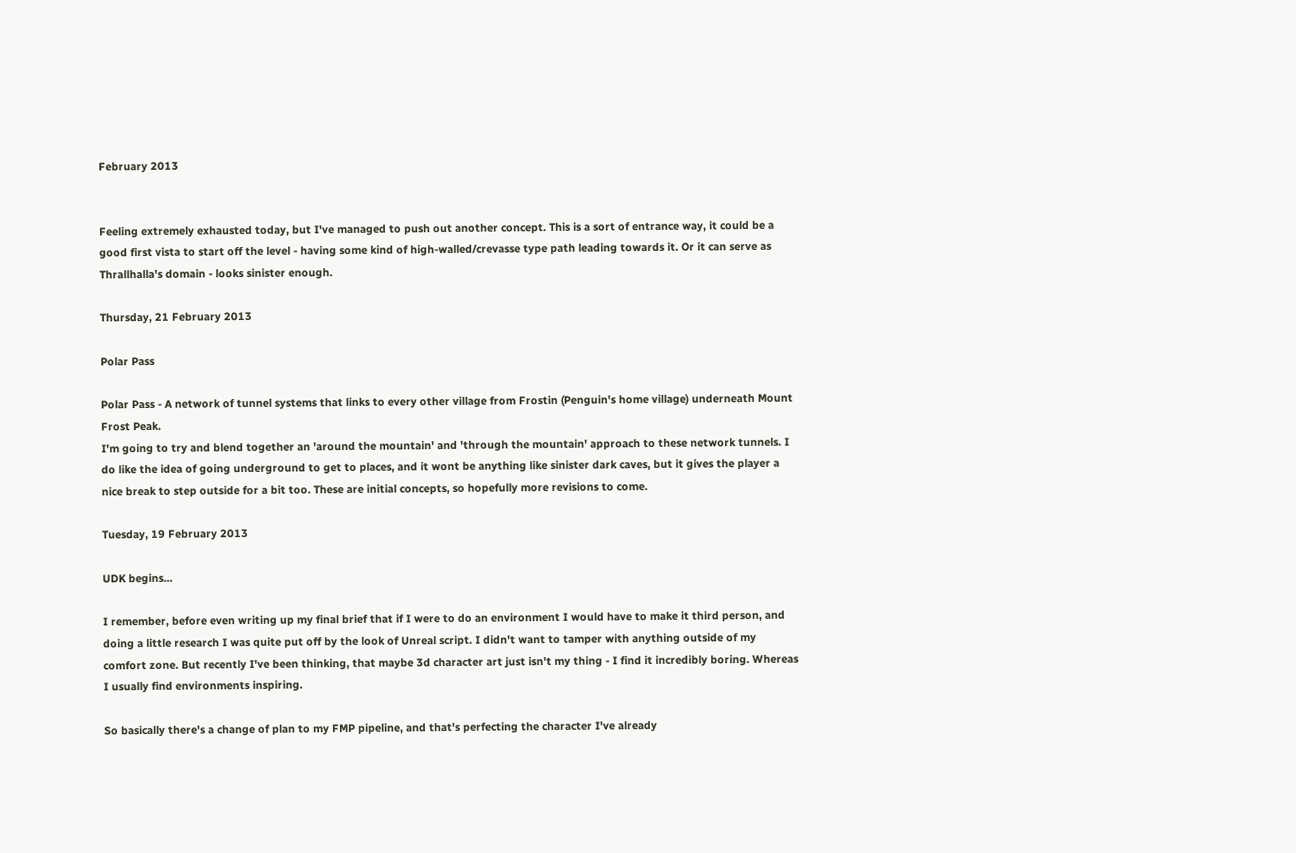February 2013


Feeling extremely exhausted today, but I've managed to push out another concept. This is a sort of entrance way, it could be a good first vista to start off the level - having some kind of high-walled/crevasse type path leading towards it. Or it can serve as Thrallhalla's domain - looks sinister enough.

Thursday, 21 February 2013

Polar Pass

Polar Pass - A network of tunnel systems that links to every other village from Frostin (Penguin's home village) underneath Mount Frost Peak.
I'm going to try and blend together an 'around the mountain' and 'through the mountain' approach to these network tunnels. I do like the idea of going underground to get to places, and it wont be anything like sinister dark caves, but it gives the player a nice break to step outside for a bit too. These are initial concepts, so hopefully more revisions to come.

Tuesday, 19 February 2013

UDK begins...

I remember, before even writing up my final brief that if I were to do an environment I would have to make it third person, and doing a little research I was quite put off by the look of Unreal script. I didn't want to tamper with anything outside of my comfort zone. But recently I've been thinking, that maybe 3d character art just isn't my thing - I find it incredibly boring. Whereas I usually find environments inspiring.

So basically there's a change of plan to my FMP pipeline, and that's perfecting the character I've already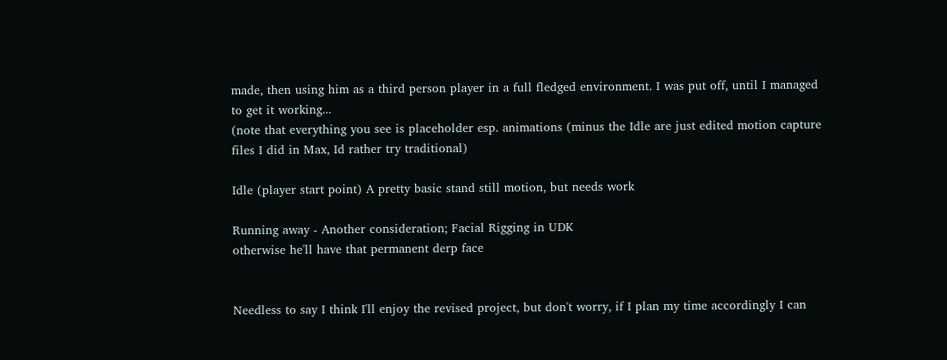made, then using him as a third person player in a full fledged environment. I was put off, until I managed to get it working...
(note that everything you see is placeholder esp. animations (minus the Idle are just edited motion capture files I did in Max, Id rather try traditional)

Idle (player start point) A pretty basic stand still motion, but needs work

Running away - Another consideration; Facial Rigging in UDK
otherwise he'll have that permanent derp face


Needless to say I think I'll enjoy the revised project, but don't worry, if I plan my time accordingly I can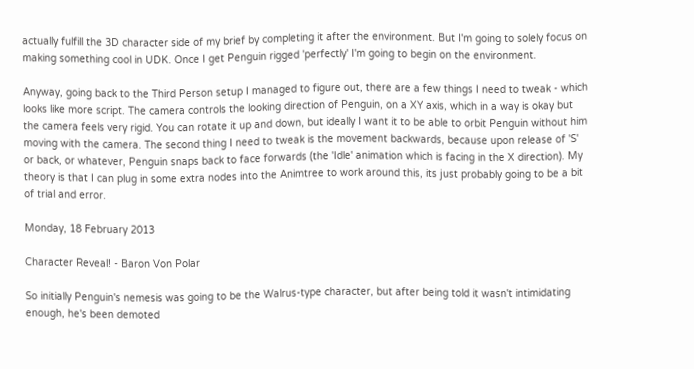actually fulfill the 3D character side of my brief by completing it after the environment. But I'm going to solely focus on making something cool in UDK. Once I get Penguin rigged 'perfectly' I'm going to begin on the environment.

Anyway, going back to the Third Person setup I managed to figure out, there are a few things I need to tweak - which looks like more script. The camera controls the looking direction of Penguin, on a XY axis, which in a way is okay but the camera feels very rigid. You can rotate it up and down, but ideally I want it to be able to orbit Penguin without him moving with the camera. The second thing I need to tweak is the movement backwards, because upon release of 'S' or back, or whatever, Penguin snaps back to face forwards (the 'Idle' animation which is facing in the X direction). My theory is that I can plug in some extra nodes into the Animtree to work around this, its just probably going to be a bit of trial and error.

Monday, 18 February 2013

Character Reveal! - Baron Von Polar

So initially Penguin's nemesis was going to be the Walrus-type character, but after being told it wasn't intimidating enough, he's been demoted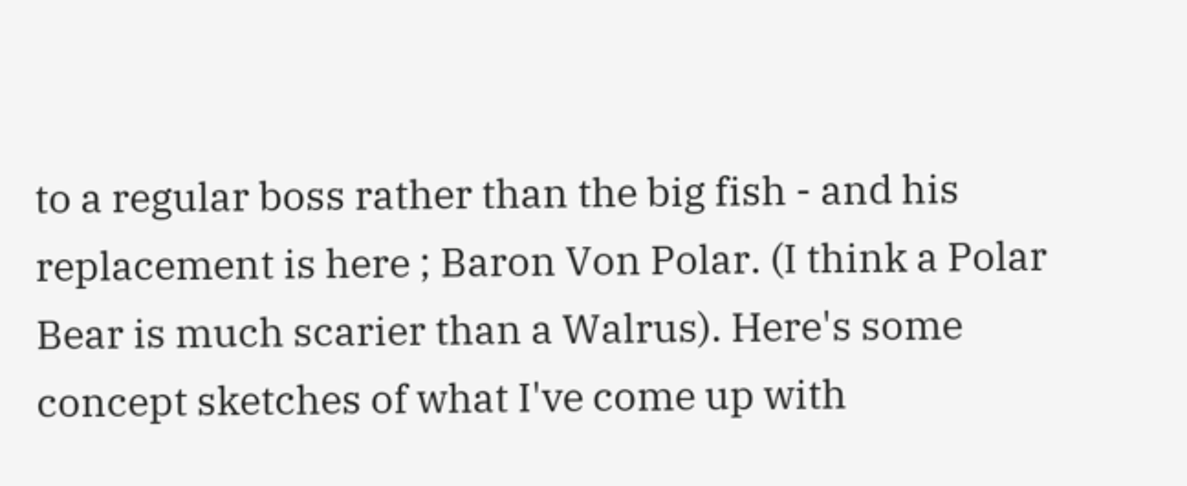to a regular boss rather than the big fish - and his replacement is here ; Baron Von Polar. (I think a Polar Bear is much scarier than a Walrus). Here's some concept sketches of what I've come up with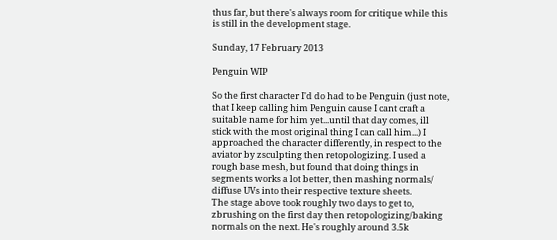thus far, but there's always room for critique while this is still in the development stage.

Sunday, 17 February 2013

Penguin WIP

So the first character I'd do had to be Penguin (just note, that I keep calling him Penguin cause I cant craft a suitable name for him yet...until that day comes, ill stick with the most original thing I can call him...) I approached the character differently, in respect to the aviator by zsculpting then retopologizing. I used a rough base mesh, but found that doing things in segments works a lot better, then mashing normals/ diffuse UVs into their respective texture sheets.
The stage above took roughly two days to get to, zbrushing on the first day then retopologizing/baking normals on the next. He's roughly around 3.5k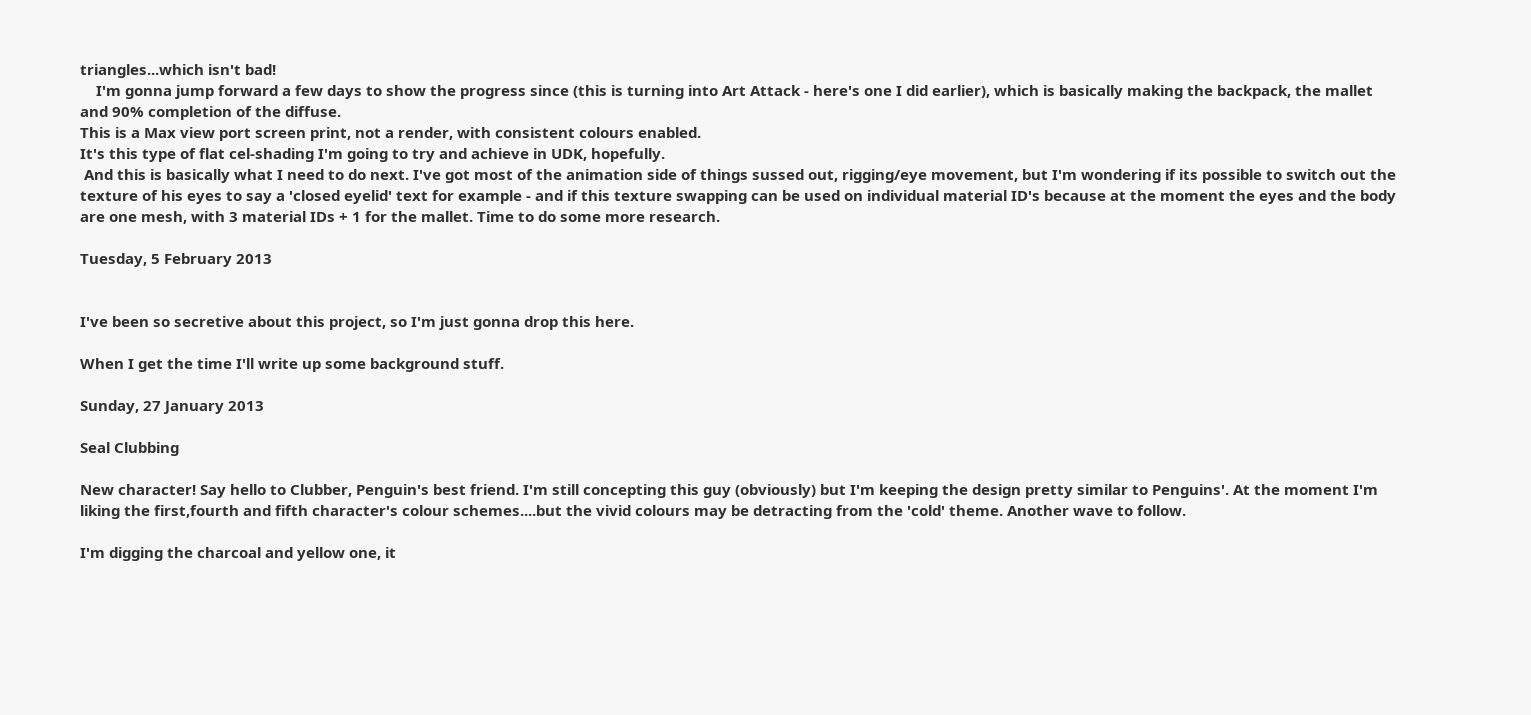triangles...which isn't bad!
    I'm gonna jump forward a few days to show the progress since (this is turning into Art Attack - here's one I did earlier), which is basically making the backpack, the mallet and 90% completion of the diffuse.
This is a Max view port screen print, not a render, with consistent colours enabled.
It's this type of flat cel-shading I'm going to try and achieve in UDK, hopefully.
 And this is basically what I need to do next. I've got most of the animation side of things sussed out, rigging/eye movement, but I'm wondering if its possible to switch out the texture of his eyes to say a 'closed eyelid' text for example - and if this texture swapping can be used on individual material ID's because at the moment the eyes and the body are one mesh, with 3 material IDs + 1 for the mallet. Time to do some more research.

Tuesday, 5 February 2013


I've been so secretive about this project, so I'm just gonna drop this here.

When I get the time I'll write up some background stuff.

Sunday, 27 January 2013

Seal Clubbing

New character! Say hello to Clubber, Penguin's best friend. I'm still concepting this guy (obviously) but I'm keeping the design pretty similar to Penguins'. At the moment I'm liking the first,fourth and fifth character's colour schemes....but the vivid colours may be detracting from the 'cold' theme. Another wave to follow.

I'm digging the charcoal and yellow one, it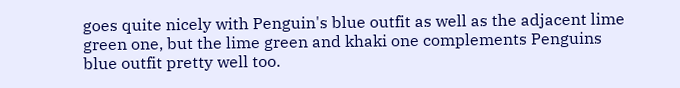goes quite nicely with Penguin's blue outfit as well as the adjacent lime green one, but the lime green and khaki one complements Penguins blue outfit pretty well too.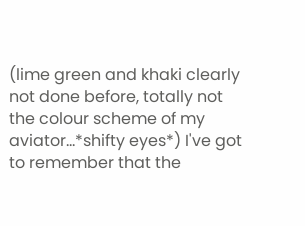(lime green and khaki clearly not done before, totally not the colour scheme of my aviator...*shifty eyes*) I've got to remember that the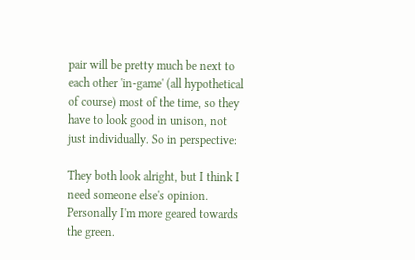pair will be pretty much be next to each other 'in-game' (all hypothetical of course) most of the time, so they have to look good in unison, not just individually. So in perspective:

They both look alright, but I think I need someone else's opinion. Personally I'm more geared towards the green.